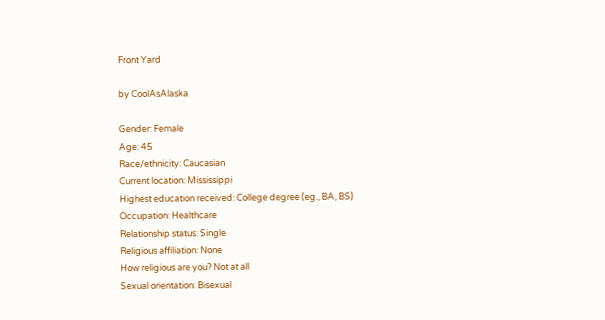Front Yard

by CoolAsAlaska

Gender: Female
Age: 45
Race/ethnicity: Caucasian
Current location: Mississippi
Highest education received: College degree (eg., BA, BS)
Occupation: Healthcare
Relationship status: Single
Religious affiliation: None
How religious are you? Not at all
Sexual orientation: Bisexual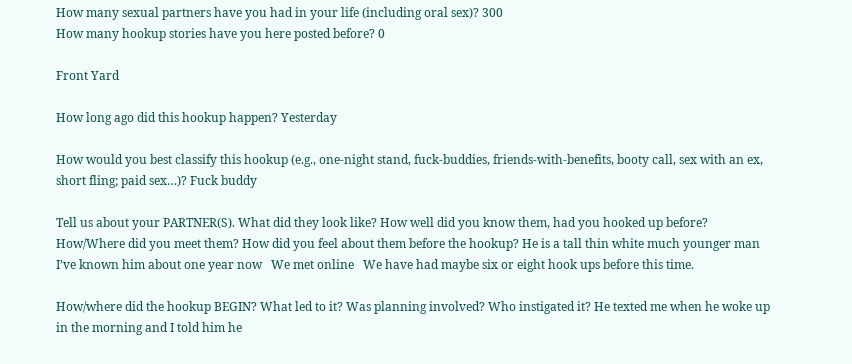How many sexual partners have you had in your life (including oral sex)? 300
How many hookup stories have you here posted before? 0

Front Yard

How long ago did this hookup happen? Yesterday

How would you best classify this hookup (e.g., one-night stand, fuck-buddies, friends-with-benefits, booty call, sex with an ex, short fling; paid sex…)? Fuck buddy

Tell us about your PARTNER(S). What did they look like? How well did you know them, had you hooked up before? How/Where did you meet them? How did you feel about them before the hookup? He is a tall thin white much younger man   I’ve known him about one year now   We met online   We have had maybe six or eight hook ups before this time.

How/where did the hookup BEGIN? What led to it? Was planning involved? Who instigated it? He texted me when he woke up in the morning and I told him he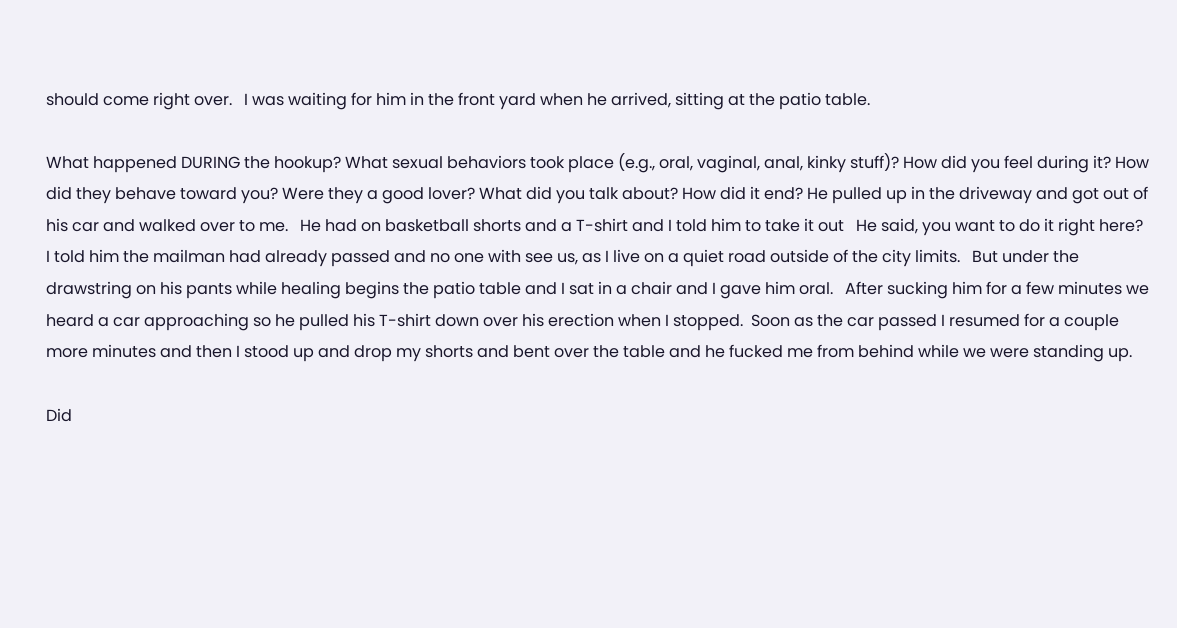should come right over.   I was waiting for him in the front yard when he arrived, sitting at the patio table.

What happened DURING the hookup? What sexual behaviors took place (e.g., oral, vaginal, anal, kinky stuff)? How did you feel during it? How did they behave toward you? Were they a good lover? What did you talk about? How did it end? He pulled up in the driveway and got out of his car and walked over to me.   He had on basketball shorts and a T-shirt and I told him to take it out   He said, you want to do it right here?   I told him the mailman had already passed and no one with see us, as I live on a quiet road outside of the city limits.   But under the drawstring on his pants while healing begins the patio table and I sat in a chair and I gave him oral.   After sucking him for a few minutes we heard a car approaching so he pulled his T-shirt down over his erection when I stopped.  Soon as the car passed I resumed for a couple more minutes and then I stood up and drop my shorts and bent over the table and he fucked me from behind while we were standing up.

Did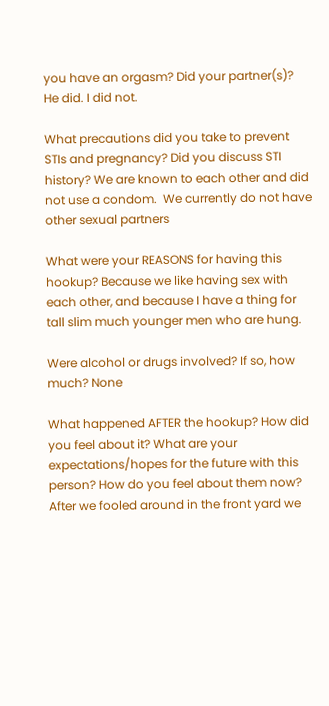you have an orgasm? Did your partner(s)? He did. I did not.

What precautions did you take to prevent STIs and pregnancy? Did you discuss STI history? We are known to each other and did not use a condom.  We currently do not have other sexual partners

What were your REASONS for having this hookup? Because we like having sex with each other, and because I have a thing for tall slim much younger men who are hung.

Were alcohol or drugs involved? If so, how much? None

What happened AFTER the hookup? How did you feel about it? What are your expectations/hopes for the future with this person? How do you feel about them now? After we fooled around in the front yard we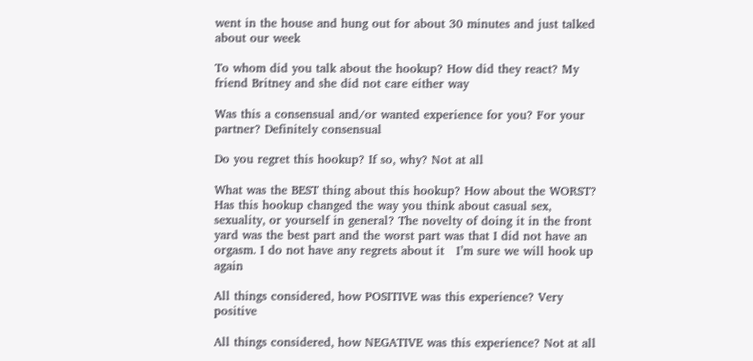went in the house and hung out for about 30 minutes and just talked about our week

To whom did you talk about the hookup? How did they react? My friend Britney and she did not care either way

Was this a consensual and/or wanted experience for you? For your partner? Definitely consensual

Do you regret this hookup? If so, why? Not at all

What was the BEST thing about this hookup? How about the WORST? Has this hookup changed the way you think about casual sex, sexuality, or yourself in general? The novelty of doing it in the front yard was the best part and the worst part was that I did not have an orgasm. I do not have any regrets about it   I’m sure we will hook up again

All things considered, how POSITIVE was this experience? Very positive

All things considered, how NEGATIVE was this experience? Not at all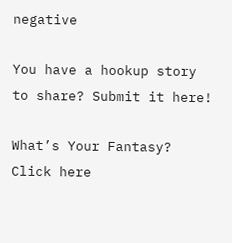negative

You have a hookup story to share? Submit it here!

What’s Your Fantasy? Click here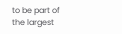to be part of the largest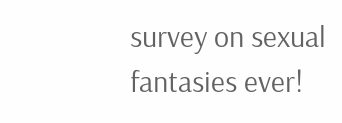survey on sexual fantasies ever!